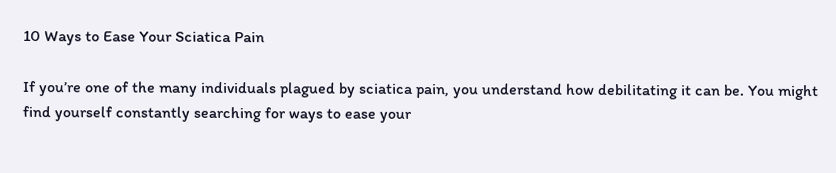10 Ways to Ease Your Sciatica Pain

If you’re one of the many individuals plagued by sciatica pain, you understand how debilitating it can be. You might find yourself constantly searching for ways to ease your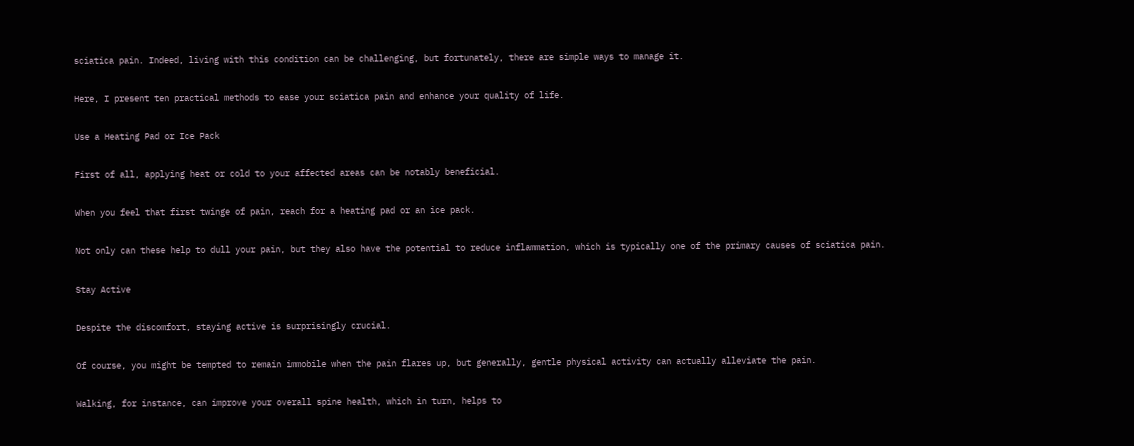sciatica pain. Indeed, living with this condition can be challenging, but fortunately, there are simple ways to manage it.

Here, I present ten practical methods to ease your sciatica pain and enhance your quality of life.

Use a Heating Pad or Ice Pack

First of all, applying heat or cold to your affected areas can be notably beneficial.

When you feel that first twinge of pain, reach for a heating pad or an ice pack.

Not only can these help to dull your pain, but they also have the potential to reduce inflammation, which is typically one of the primary causes of sciatica pain.

Stay Active

Despite the discomfort, staying active is surprisingly crucial.

Of course, you might be tempted to remain immobile when the pain flares up, but generally, gentle physical activity can actually alleviate the pain.

Walking, for instance, can improve your overall spine health, which in turn, helps to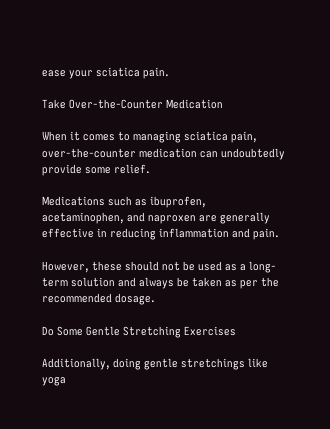ease your sciatica pain.

Take Over-the-Counter Medication

When it comes to managing sciatica pain, over-the-counter medication can undoubtedly provide some relief.

Medications such as ibuprofen, acetaminophen, and naproxen are generally effective in reducing inflammation and pain.

However, these should not be used as a long-term solution and always be taken as per the recommended dosage.

Do Some Gentle Stretching Exercises

Additionally, doing gentle stretchings like yoga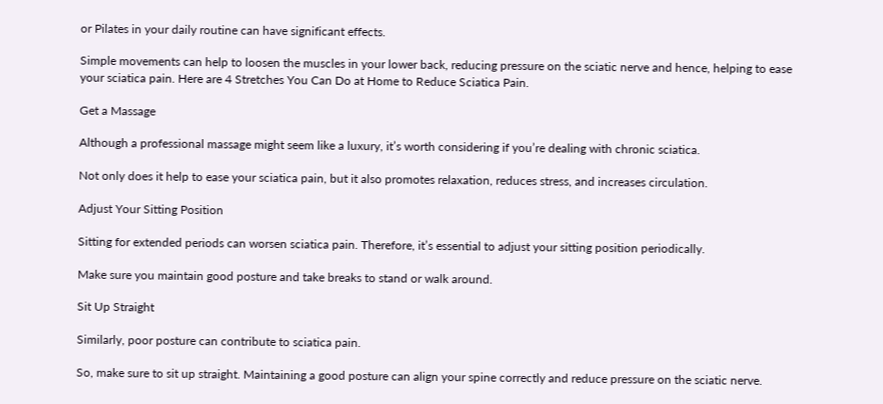or Pilates in your daily routine can have significant effects.

Simple movements can help to loosen the muscles in your lower back, reducing pressure on the sciatic nerve and hence, helping to ease your sciatica pain. Here are 4 Stretches You Can Do at Home to Reduce Sciatica Pain.

Get a Massage

Although a professional massage might seem like a luxury, it’s worth considering if you’re dealing with chronic sciatica.

Not only does it help to ease your sciatica pain, but it also promotes relaxation, reduces stress, and increases circulation.

Adjust Your Sitting Position

Sitting for extended periods can worsen sciatica pain. Therefore, it’s essential to adjust your sitting position periodically.

Make sure you maintain good posture and take breaks to stand or walk around.

Sit Up Straight

Similarly, poor posture can contribute to sciatica pain.

So, make sure to sit up straight. Maintaining a good posture can align your spine correctly and reduce pressure on the sciatic nerve.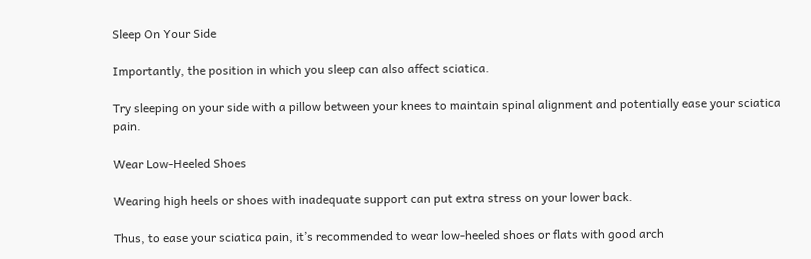Sleep On Your Side

Importantly, the position in which you sleep can also affect sciatica.

Try sleeping on your side with a pillow between your knees to maintain spinal alignment and potentially ease your sciatica pain.

Wear Low-Heeled Shoes

Wearing high heels or shoes with inadequate support can put extra stress on your lower back.

Thus, to ease your sciatica pain, it’s recommended to wear low-heeled shoes or flats with good arch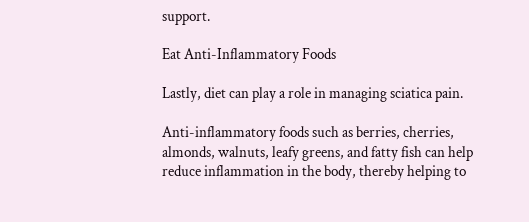support.

Eat Anti-Inflammatory Foods

Lastly, diet can play a role in managing sciatica pain.

Anti-inflammatory foods such as berries, cherries, almonds, walnuts, leafy greens, and fatty fish can help reduce inflammation in the body, thereby helping to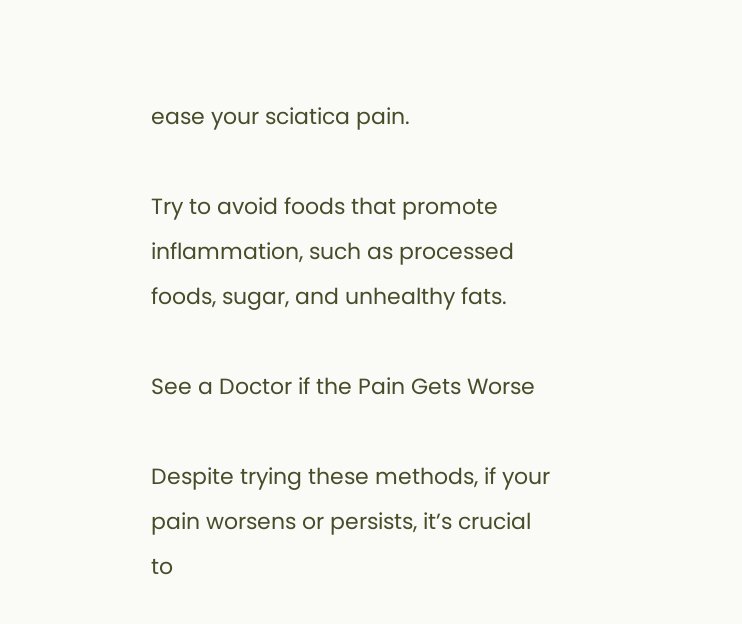ease your sciatica pain.

Try to avoid foods that promote inflammation, such as processed foods, sugar, and unhealthy fats.

See a Doctor if the Pain Gets Worse

Despite trying these methods, if your pain worsens or persists, it’s crucial to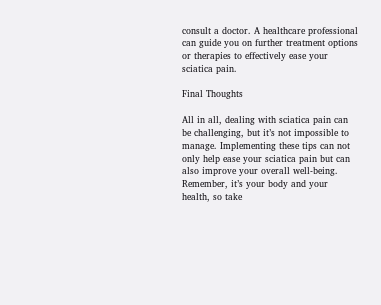consult a doctor. A healthcare professional can guide you on further treatment options or therapies to effectively ease your sciatica pain.

Final Thoughts

All in all, dealing with sciatica pain can be challenging, but it’s not impossible to manage. Implementing these tips can not only help ease your sciatica pain but can also improve your overall well-being. Remember, it’s your body and your health, so take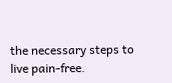the necessary steps to live pain-free.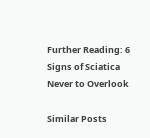Further Reading: 6 Signs of Sciatica Never to Overlook

Similar Posts